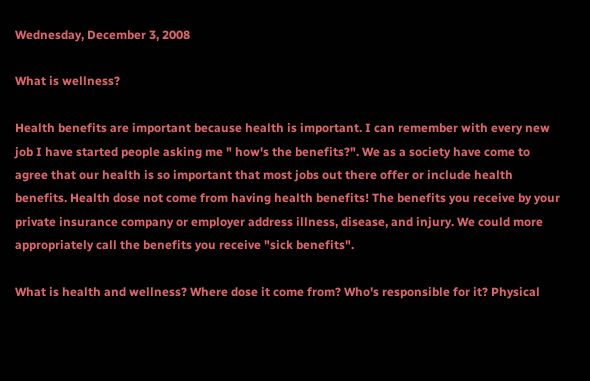Wednesday, December 3, 2008

What is wellness?

Health benefits are important because health is important. I can remember with every new job I have started people asking me " how's the benefits?". We as a society have come to agree that our health is so important that most jobs out there offer or include health benefits. Health dose not come from having health benefits! The benefits you receive by your private insurance company or employer address illness, disease, and injury. We could more appropriately call the benefits you receive "sick benefits".

What is health and wellness? Where dose it come from? Who's responsible for it? Physical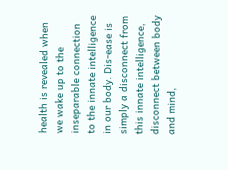health is revealed when we wake up to the inseparable connection to the innate intelligence in our body. Dis-ease is simply a disconnect from this innate intelligence, disconnect between body and mind,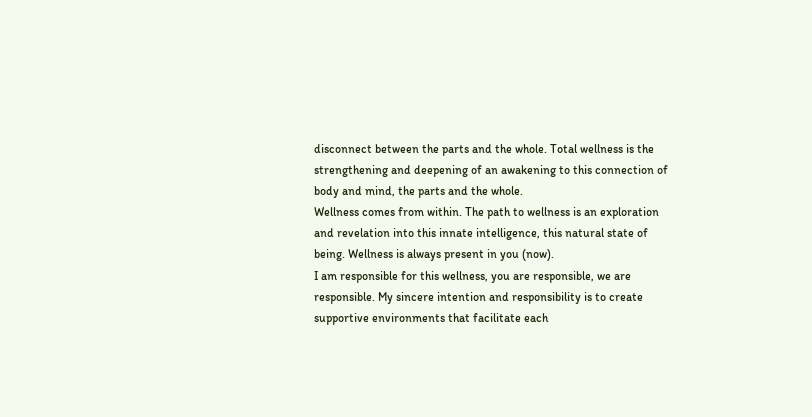disconnect between the parts and the whole. Total wellness is the strengthening and deepening of an awakening to this connection of body and mind, the parts and the whole.
Wellness comes from within. The path to wellness is an exploration and revelation into this innate intelligence, this natural state of being. Wellness is always present in you (now).
I am responsible for this wellness, you are responsible, we are responsible. My sincere intention and responsibility is to create supportive environments that facilitate each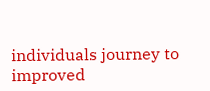individuals journey to improved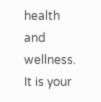health and wellness. It is your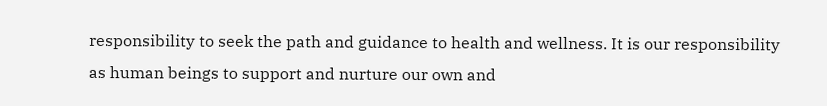responsibility to seek the path and guidance to health and wellness. It is our responsibility as human beings to support and nurture our own and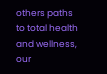others paths to total health and wellness, our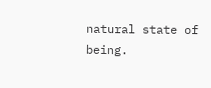natural state of being.